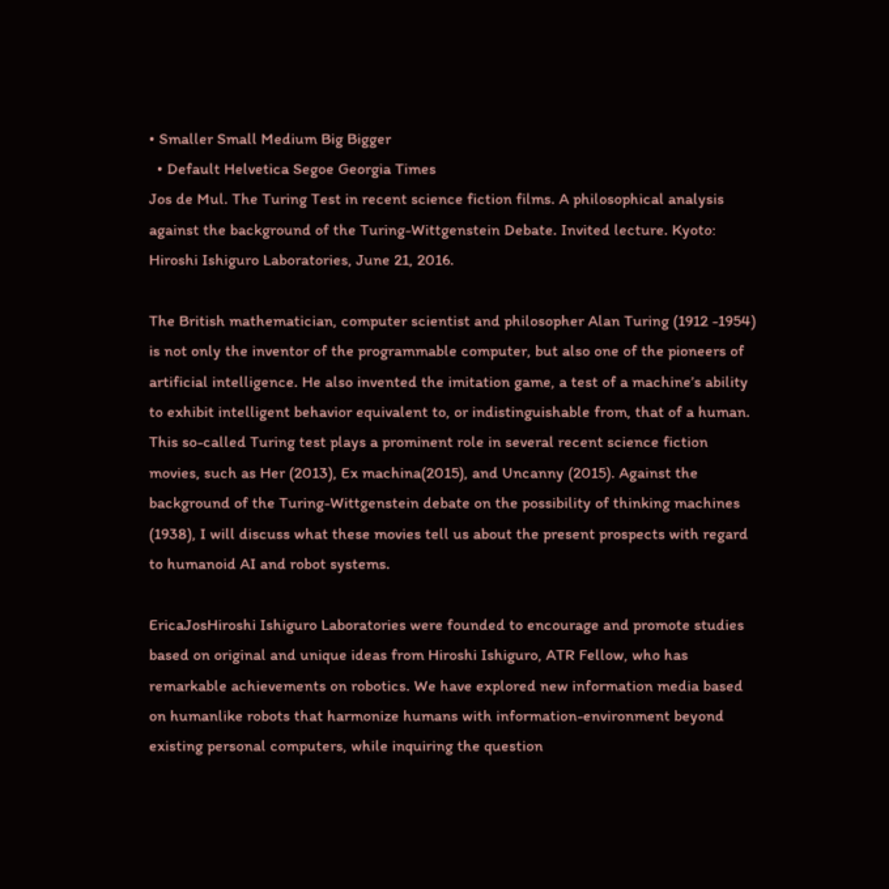• Smaller Small Medium Big Bigger
  • Default Helvetica Segoe Georgia Times
Jos de Mul. The Turing Test in recent science fiction films. A philosophical analysis against the background of the Turing-Wittgenstein Debate. Invited lecture. Kyoto: Hiroshi Ishiguro Laboratories, June 21, 2016.

The British mathematician, computer scientist and philosopher Alan Turing (1912 -1954) is not only the inventor of the programmable computer, but also one of the pioneers of artificial intelligence. He also invented the imitation game, a test of a machine’s ability to exhibit intelligent behavior equivalent to, or indistinguishable from, that of a human. This so-called Turing test plays a prominent role in several recent science fiction movies, such as Her (2013), Ex machina(2015), and Uncanny (2015). Against the background of the Turing-Wittgenstein debate on the possibility of thinking machines (1938), I will discuss what these movies tell us about the present prospects with regard to humanoid AI and robot systems.

EricaJosHiroshi Ishiguro Laboratories were founded to encourage and promote studies based on original and unique ideas from Hiroshi Ishiguro, ATR Fellow, who has remarkable achievements on robotics. We have explored new information media based on humanlike robots that harmonize humans with information-environment beyond existing personal computers, while inquiring the question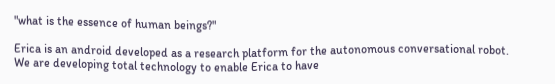"what is the essence of human beings?"

Erica is an android developed as a research platform for the autonomous conversational robot. We are developing total technology to enable Erica to have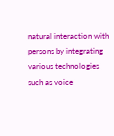natural interaction with persons by integrating various technologies such as voice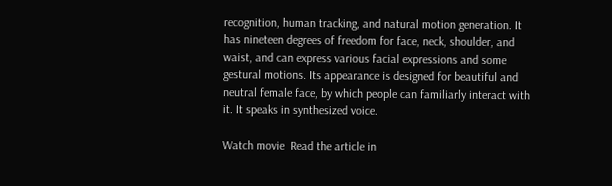recognition, human tracking, and natural motion generation. It has nineteen degrees of freedom for face, neck, shoulder, and waist, and can express various facial expressions and some gestural motions. Its appearance is designed for beautiful and neutral female face, by which people can familiarly interact with it. It speaks in synthesized voice.

Watch movie  Read the article in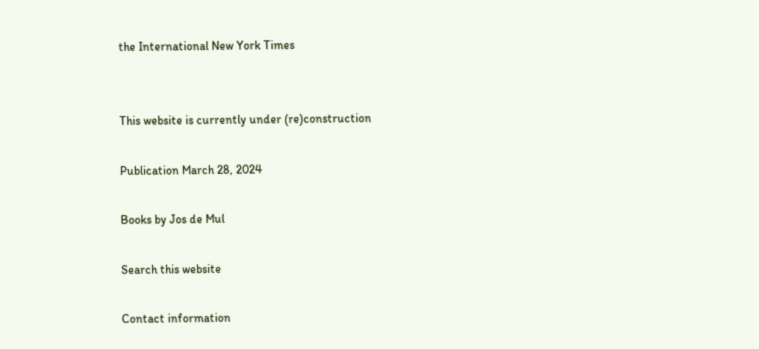the International New York Times


This website is currently under (re)construction

Publication March 28, 2024

Books by Jos de Mul

Search this website

Contact information